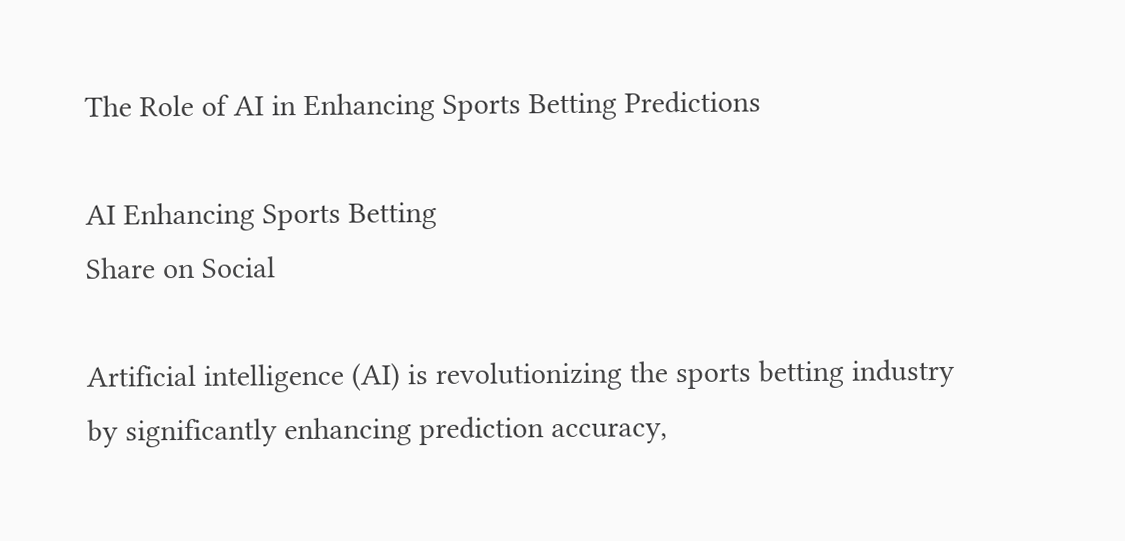The Role of AI in Enhancing Sports Betting Predictions

AI Enhancing Sports Betting
Share on Social

Artificial intelligence (AI) is revolutionizing the sports betting industry by significantly enhancing prediction accuracy,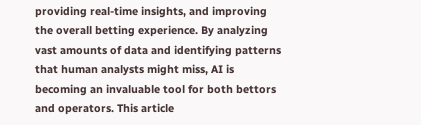providing real-time insights, and improving the overall betting experience. By analyzing vast amounts of data and identifying patterns that human analysts might miss, AI is becoming an invaluable tool for both bettors and operators. This article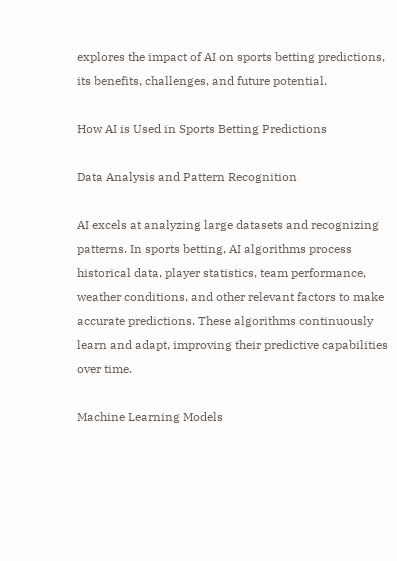explores the impact of AI on sports betting predictions, its benefits, challenges, and future potential.

How AI is Used in Sports Betting Predictions

Data Analysis and Pattern Recognition

AI excels at analyzing large datasets and recognizing patterns. In sports betting, AI algorithms process historical data, player statistics, team performance, weather conditions, and other relevant factors to make accurate predictions. These algorithms continuously learn and adapt, improving their predictive capabilities over time.

Machine Learning Models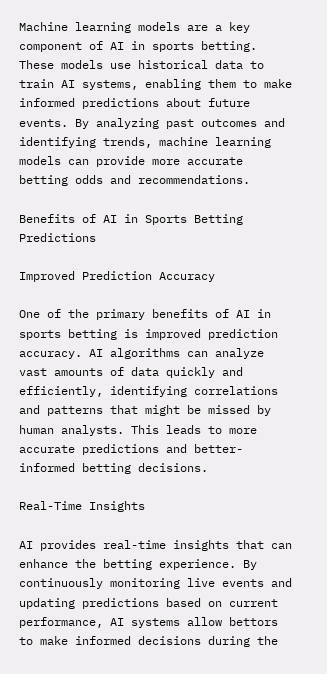Machine learning models are a key component of AI in sports betting. These models use historical data to train AI systems, enabling them to make informed predictions about future events. By analyzing past outcomes and identifying trends, machine learning models can provide more accurate betting odds and recommendations.

Benefits of AI in Sports Betting Predictions

Improved Prediction Accuracy

One of the primary benefits of AI in sports betting is improved prediction accuracy. AI algorithms can analyze vast amounts of data quickly and efficiently, identifying correlations and patterns that might be missed by human analysts. This leads to more accurate predictions and better-informed betting decisions.

Real-Time Insights

AI provides real-time insights that can enhance the betting experience. By continuously monitoring live events and updating predictions based on current performance, AI systems allow bettors to make informed decisions during the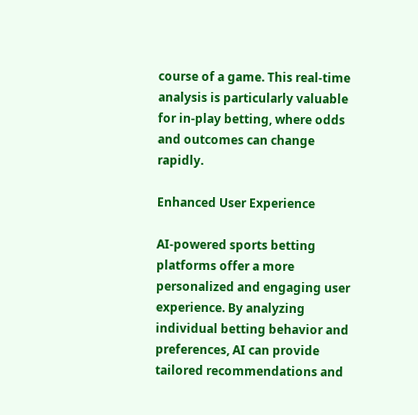course of a game. This real-time analysis is particularly valuable for in-play betting, where odds and outcomes can change rapidly.

Enhanced User Experience

AI-powered sports betting platforms offer a more personalized and engaging user experience. By analyzing individual betting behavior and preferences, AI can provide tailored recommendations and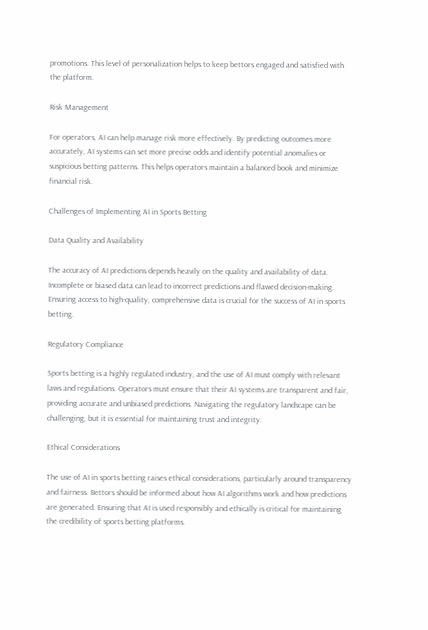promotions. This level of personalization helps to keep bettors engaged and satisfied with the platform.

Risk Management

For operators, AI can help manage risk more effectively. By predicting outcomes more accurately, AI systems can set more precise odds and identify potential anomalies or suspicious betting patterns. This helps operators maintain a balanced book and minimize financial risk.

Challenges of Implementing AI in Sports Betting

Data Quality and Availability

The accuracy of AI predictions depends heavily on the quality and availability of data. Incomplete or biased data can lead to incorrect predictions and flawed decision-making. Ensuring access to high-quality, comprehensive data is crucial for the success of AI in sports betting.

Regulatory Compliance

Sports betting is a highly regulated industry, and the use of AI must comply with relevant laws and regulations. Operators must ensure that their AI systems are transparent and fair, providing accurate and unbiased predictions. Navigating the regulatory landscape can be challenging, but it is essential for maintaining trust and integrity.

Ethical Considerations

The use of AI in sports betting raises ethical considerations, particularly around transparency and fairness. Bettors should be informed about how AI algorithms work and how predictions are generated. Ensuring that AI is used responsibly and ethically is critical for maintaining the credibility of sports betting platforms.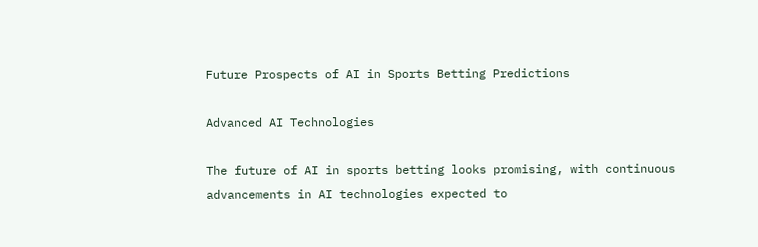Future Prospects of AI in Sports Betting Predictions

Advanced AI Technologies

The future of AI in sports betting looks promising, with continuous advancements in AI technologies expected to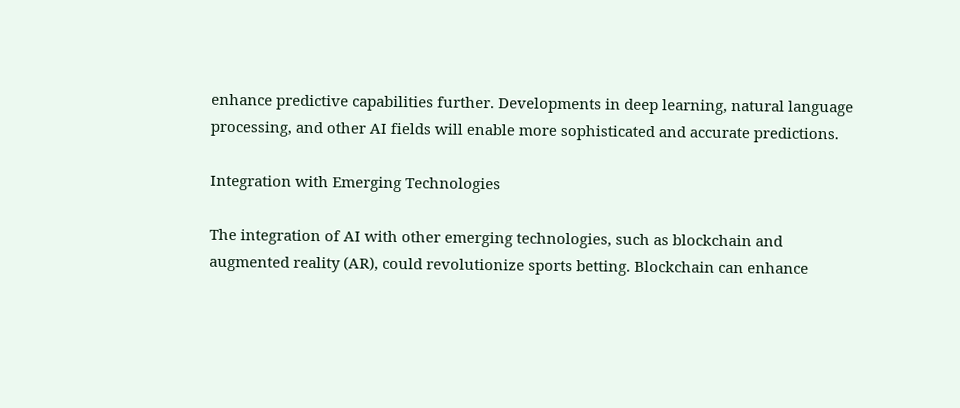enhance predictive capabilities further. Developments in deep learning, natural language processing, and other AI fields will enable more sophisticated and accurate predictions.

Integration with Emerging Technologies

The integration of AI with other emerging technologies, such as blockchain and augmented reality (AR), could revolutionize sports betting. Blockchain can enhance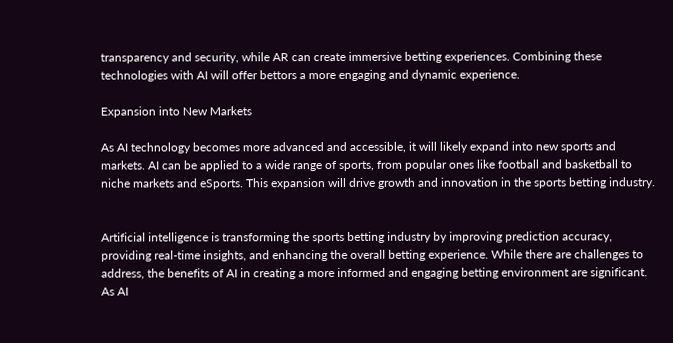transparency and security, while AR can create immersive betting experiences. Combining these technologies with AI will offer bettors a more engaging and dynamic experience.

Expansion into New Markets

As AI technology becomes more advanced and accessible, it will likely expand into new sports and markets. AI can be applied to a wide range of sports, from popular ones like football and basketball to niche markets and eSports. This expansion will drive growth and innovation in the sports betting industry.


Artificial intelligence is transforming the sports betting industry by improving prediction accuracy, providing real-time insights, and enhancing the overall betting experience. While there are challenges to address, the benefits of AI in creating a more informed and engaging betting environment are significant. As AI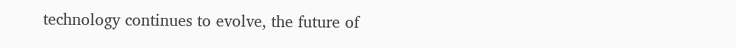technology continues to evolve, the future of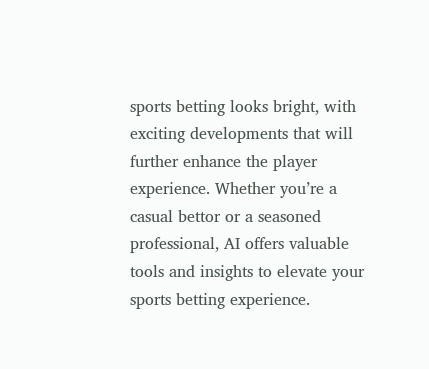sports betting looks bright, with exciting developments that will further enhance the player experience. Whether you’re a casual bettor or a seasoned professional, AI offers valuable tools and insights to elevate your sports betting experience.